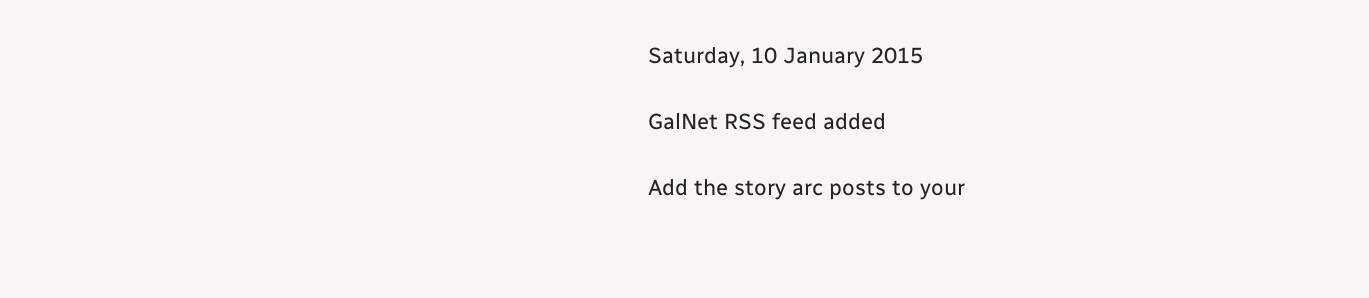Saturday, 10 January 2015

GalNet RSS feed added

Add the story arc posts to your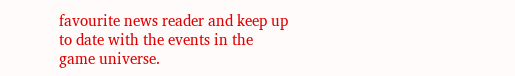favourite news reader and keep up to date with the events in the game universe.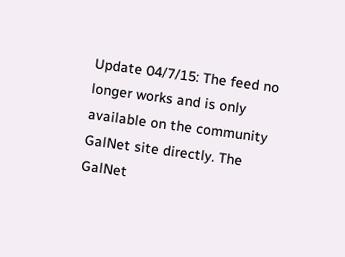Update 04/7/15: The feed no longer works and is only available on the community GalNet site directly. The GalNet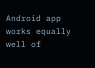Android app works equally well of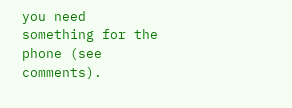you need something for the phone (see comments).